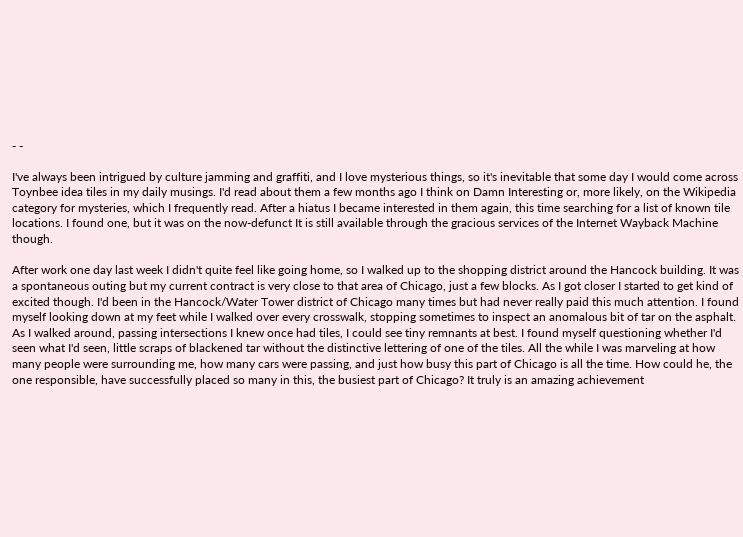- -

I've always been intrigued by culture jamming and graffiti, and I love mysterious things, so it's inevitable that some day I would come across Toynbee idea tiles in my daily musings. I'd read about them a few months ago I think on Damn Interesting or, more likely, on the Wikipedia category for mysteries, which I frequently read. After a hiatus I became interested in them again, this time searching for a list of known tile locations. I found one, but it was on the now-defunct It is still available through the gracious services of the Internet Wayback Machine though.

After work one day last week I didn't quite feel like going home, so I walked up to the shopping district around the Hancock building. It was a spontaneous outing but my current contract is very close to that area of Chicago, just a few blocks. As I got closer I started to get kind of excited though. I'd been in the Hancock/Water Tower district of Chicago many times but had never really paid this much attention. I found myself looking down at my feet while I walked over every crosswalk, stopping sometimes to inspect an anomalous bit of tar on the asphalt. As I walked around, passing intersections I knew once had tiles, I could see tiny remnants at best. I found myself questioning whether I'd seen what I'd seen, little scraps of blackened tar without the distinctive lettering of one of the tiles. All the while I was marveling at how many people were surrounding me, how many cars were passing, and just how busy this part of Chicago is all the time. How could he, the one responsible, have successfully placed so many in this, the busiest part of Chicago? It truly is an amazing achievement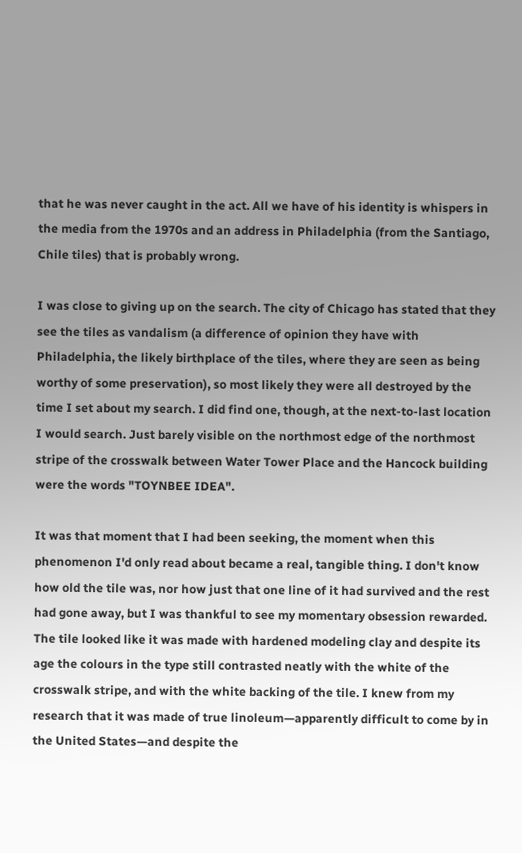that he was never caught in the act. All we have of his identity is whispers in the media from the 1970s and an address in Philadelphia (from the Santiago, Chile tiles) that is probably wrong.

I was close to giving up on the search. The city of Chicago has stated that they see the tiles as vandalism (a difference of opinion they have with Philadelphia, the likely birthplace of the tiles, where they are seen as being worthy of some preservation), so most likely they were all destroyed by the time I set about my search. I did find one, though, at the next-to-last location I would search. Just barely visible on the northmost edge of the northmost stripe of the crosswalk between Water Tower Place and the Hancock building were the words "TOYNBEE IDEA".

It was that moment that I had been seeking, the moment when this phenomenon I'd only read about became a real, tangible thing. I don't know how old the tile was, nor how just that one line of it had survived and the rest had gone away, but I was thankful to see my momentary obsession rewarded. The tile looked like it was made with hardened modeling clay and despite its age the colours in the type still contrasted neatly with the white of the crosswalk stripe, and with the white backing of the tile. I knew from my research that it was made of true linoleum—apparently difficult to come by in the United States—and despite the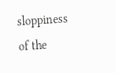sloppiness of the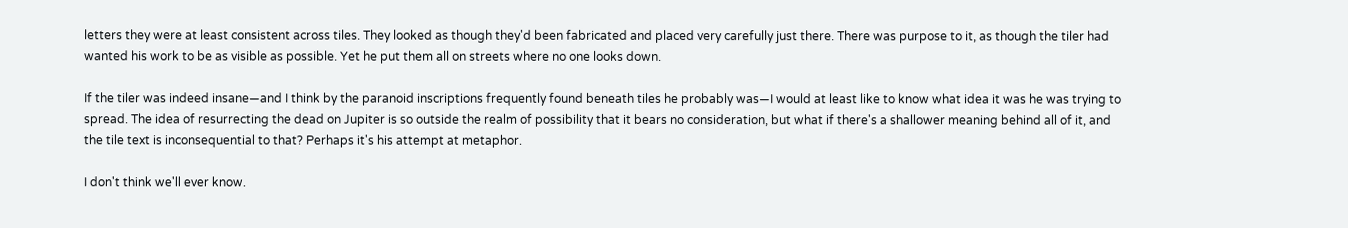letters they were at least consistent across tiles. They looked as though they'd been fabricated and placed very carefully just there. There was purpose to it, as though the tiler had wanted his work to be as visible as possible. Yet he put them all on streets where no one looks down.

If the tiler was indeed insane—and I think by the paranoid inscriptions frequently found beneath tiles he probably was—I would at least like to know what idea it was he was trying to spread. The idea of resurrecting the dead on Jupiter is so outside the realm of possibility that it bears no consideration, but what if there's a shallower meaning behind all of it, and the tile text is inconsequential to that? Perhaps it's his attempt at metaphor.

I don't think we'll ever know.